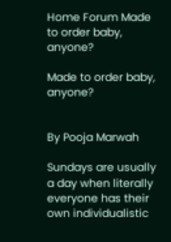Home Forum Made to order baby, anyone?

Made to order baby, anyone?


By Pooja Marwah

Sundays are usually a day when literally everyone has their own individualistic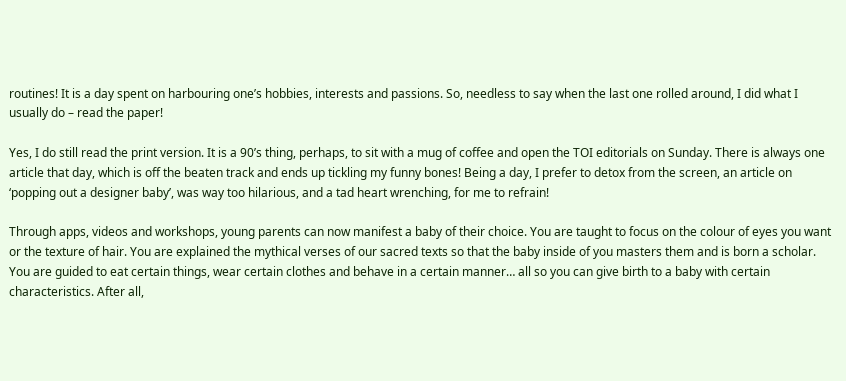routines! It is a day spent on harbouring one’s hobbies, interests and passions. So, needless to say when the last one rolled around, I did what I usually do – read the paper!

Yes, I do still read the print version. It is a 90’s thing, perhaps, to sit with a mug of coffee and open the TOI editorials on Sunday. There is always one article that day, which is off the beaten track and ends up tickling my funny bones! Being a day, I prefer to detox from the screen, an article on ‘popping out a designer baby’, was way too hilarious, and a tad heart wrenching, for me to refrain!

Through apps, videos and workshops, young parents can now manifest a baby of their choice. You are taught to focus on the colour of eyes you want or the texture of hair. You are explained the mythical verses of our sacred texts so that the baby inside of you masters them and is born a scholar. You are guided to eat certain things, wear certain clothes and behave in a certain manner… all so you can give birth to a baby with certain characteristics. After all,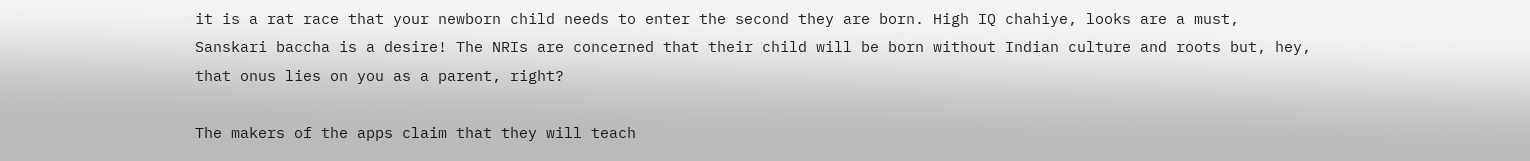it is a rat race that your newborn child needs to enter the second they are born. High IQ chahiye, looks are a must, Sanskari baccha is a desire! The NRIs are concerned that their child will be born without Indian culture and roots but, hey, that onus lies on you as a parent, right?

The makers of the apps claim that they will teach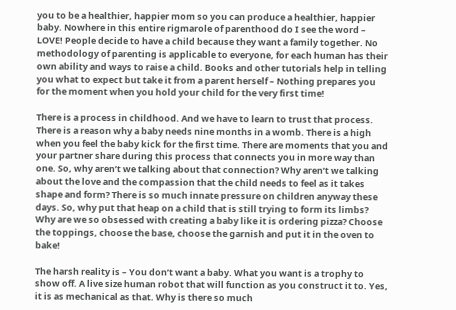you to be a healthier, happier mom so you can produce a healthier, happier baby. Nowhere in this entire rigmarole of parenthood do I see the word – LOVE! People decide to have a child because they want a family together. No methodology of parenting is applicable to everyone, for each human has their own ability and ways to raise a child. Books and other tutorials help in telling you what to expect but take it from a parent herself – Nothing prepares you for the moment when you hold your child for the very first time!

There is a process in childhood. And we have to learn to trust that process. There is a reason why a baby needs nine months in a womb. There is a high when you feel the baby kick for the first time. There are moments that you and your partner share during this process that connects you in more way than one. So, why aren’t we talking about that connection? Why aren’t we talking about the love and the compassion that the child needs to feel as it takes shape and form? There is so much innate pressure on children anyway these days. So, why put that heap on a child that is still trying to form its limbs? Why are we so obsessed with creating a baby like it is ordering pizza? Choose the toppings, choose the base, choose the garnish and put it in the oven to bake!

The harsh reality is – You don’t want a baby. What you want is a trophy to show off. A live size human robot that will function as you construct it to. Yes, it is as mechanical as that. Why is there so much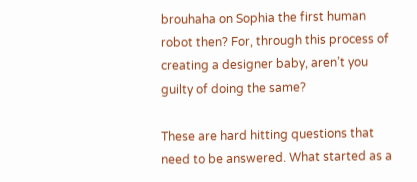brouhaha on Sophia the first human robot then? For, through this process of creating a designer baby, aren’t you guilty of doing the same?

These are hard hitting questions that need to be answered. What started as a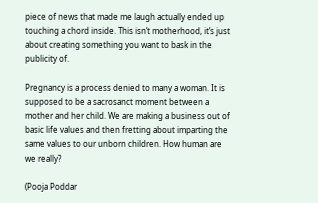piece of news that made me laugh actually ended up touching a chord inside. This isn’t motherhood, it’s just about creating something you want to bask in the publicity of.

Pregnancy is a process denied to many a woman. It is supposed to be a sacrosanct moment between a mother and her child. We are making a business out of basic life values and then fretting about imparting the same values to our unborn children. How human are we really?

(Pooja Poddar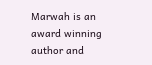Marwah is an award winning author and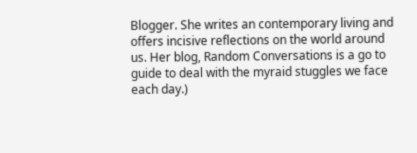Blogger. She writes an contemporary living and offers incisive reflections on the world around us. Her blog, Random Conversations is a go to guide to deal with the myraid stuggles we face each day.)